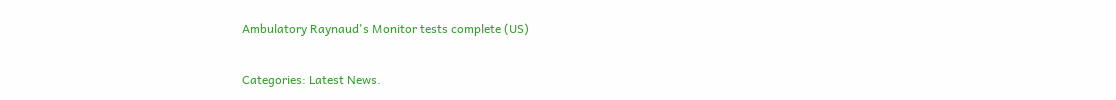Ambulatory Raynaud's Monitor tests complete (US)

Categories: Latest News.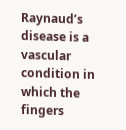Raynaud’s disease is a vascular condition in which the fingers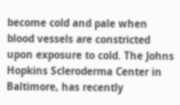become cold and pale when blood vessels are constricted upon exposure to cold. The Johns Hopkins Scleroderma Center in Baltimore, has recently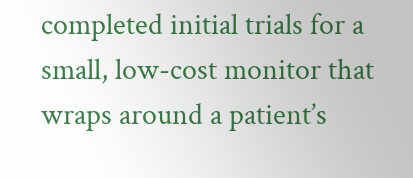completed initial trials for a small, low-cost monitor that wraps around a patient’s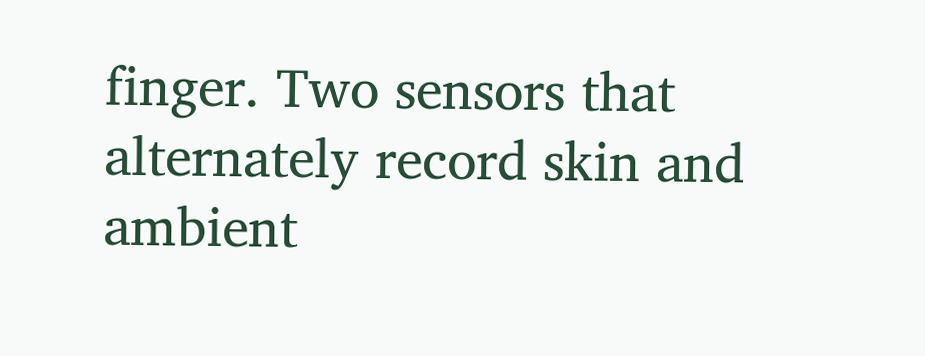finger. Two sensors that alternately record skin and ambient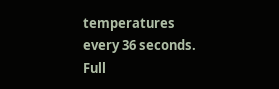temperatures every 36 seconds. Full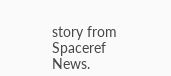story from Spaceref News.